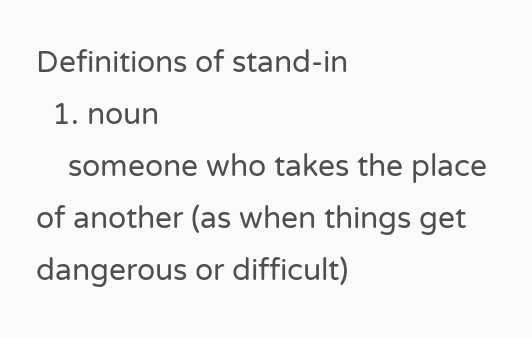Definitions of stand-in
  1. noun
    someone who takes the place of another (as when things get dangerous or difficult)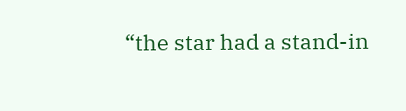“the star had a stand-in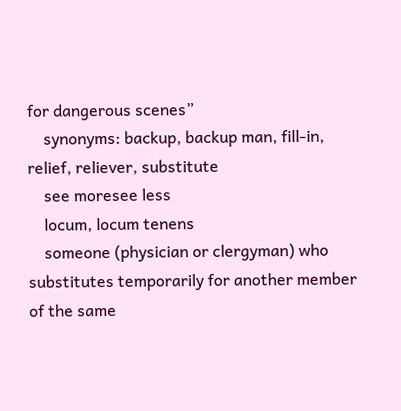for dangerous scenes”
    synonyms: backup, backup man, fill-in, relief, reliever, substitute
    see moresee less
    locum, locum tenens
    someone (physician or clergyman) who substitutes temporarily for another member of the same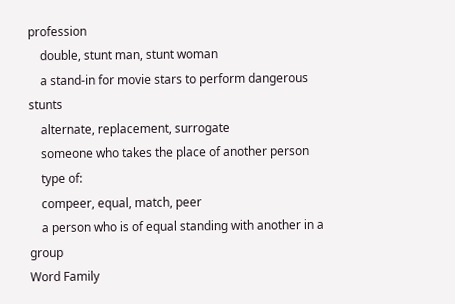profession
    double, stunt man, stunt woman
    a stand-in for movie stars to perform dangerous stunts
    alternate, replacement, surrogate
    someone who takes the place of another person
    type of:
    compeer, equal, match, peer
    a person who is of equal standing with another in a group
Word Family